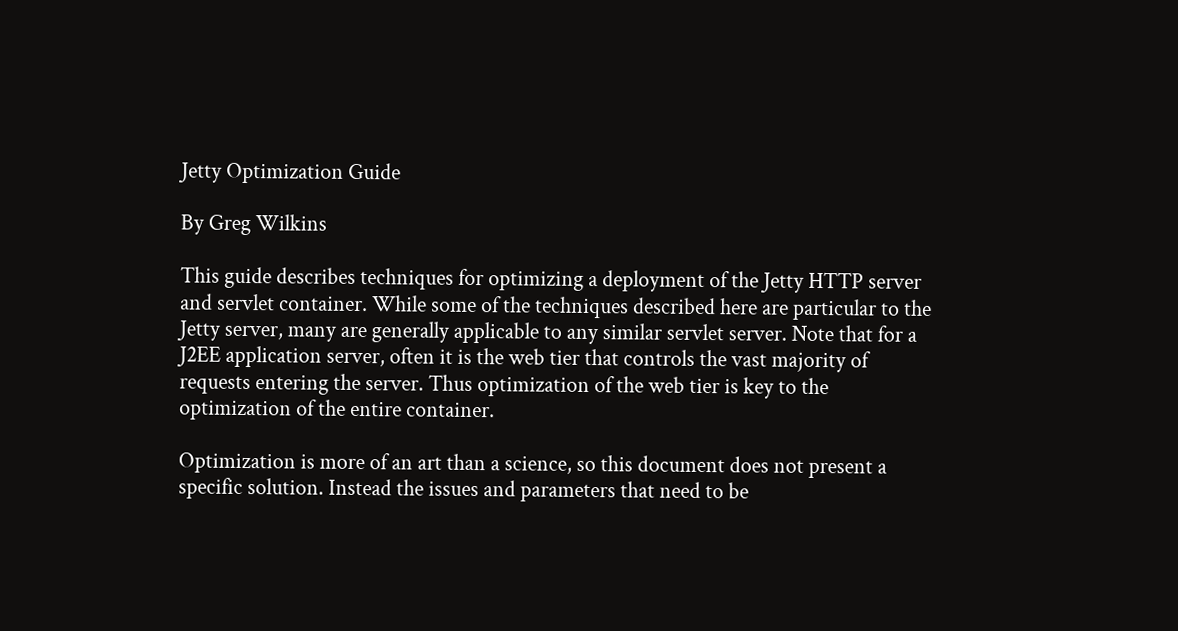Jetty Optimization Guide

By Greg Wilkins

This guide describes techniques for optimizing a deployment of the Jetty HTTP server and servlet container. While some of the techniques described here are particular to the Jetty server, many are generally applicable to any similar servlet server. Note that for a J2EE application server, often it is the web tier that controls the vast majority of requests entering the server. Thus optimization of the web tier is key to the optimization of the entire container.

Optimization is more of an art than a science, so this document does not present a specific solution. Instead the issues and parameters that need to be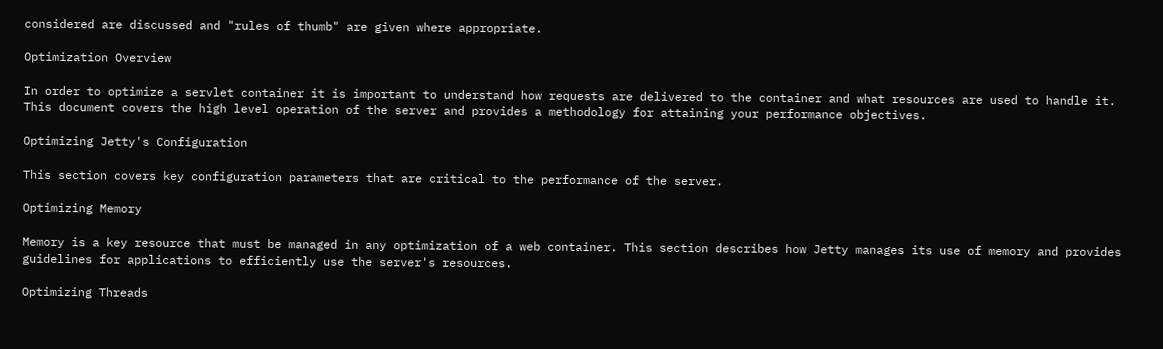considered are discussed and "rules of thumb" are given where appropriate.

Optimization Overview

In order to optimize a servlet container it is important to understand how requests are delivered to the container and what resources are used to handle it. This document covers the high level operation of the server and provides a methodology for attaining your performance objectives.

Optimizing Jetty's Configuration

This section covers key configuration parameters that are critical to the performance of the server.

Optimizing Memory

Memory is a key resource that must be managed in any optimization of a web container. This section describes how Jetty manages its use of memory and provides guidelines for applications to efficiently use the server's resources.

Optimizing Threads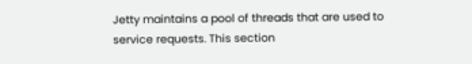Jetty maintains a pool of threads that are used to service requests. This section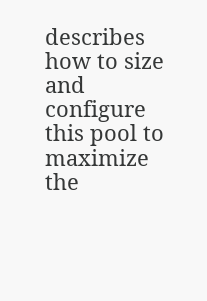describes how to size and configure this pool to maximize the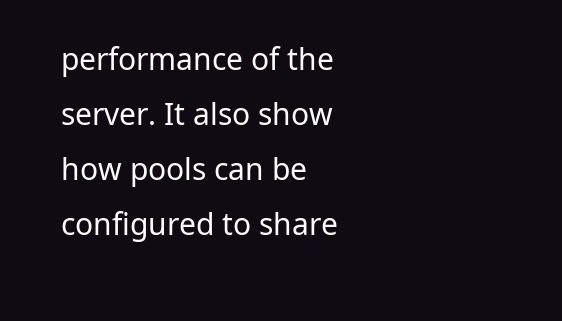performance of the server. It also show how pools can be configured to share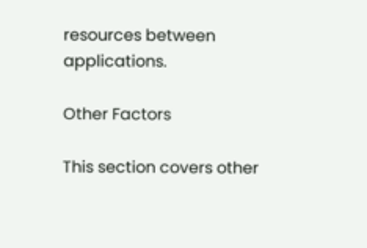resources between applications.

Other Factors

This section covers other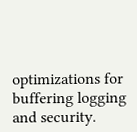optimizations for buffering logging and security.